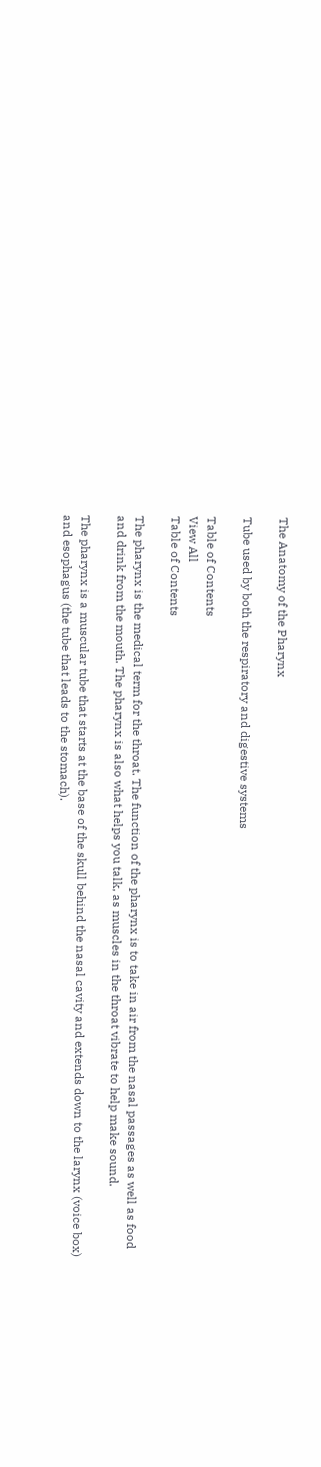The Anatomy of the Pharynx

Tube used by both the respiratory and digestive systems

Table of Contents
View All
Table of Contents

The pharynx is the medical term for the throat. The function of the pharynx is to take in air from the nasal passages as well as food and drink from the mouth. The pharynx is also what helps you talk, as muscles in the throat vibrate to help make sound.

The pharynx is a muscular tube that starts at the base of the skull behind the nasal cavity and extends down to the larynx (voice box) and esophagus (the tube that leads to the stomach).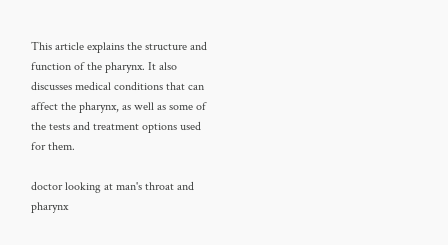This article explains the structure and function of the pharynx. It also discusses medical conditions that can affect the pharynx, as well as some of the tests and treatment options used for them.

doctor looking at man's throat and pharynx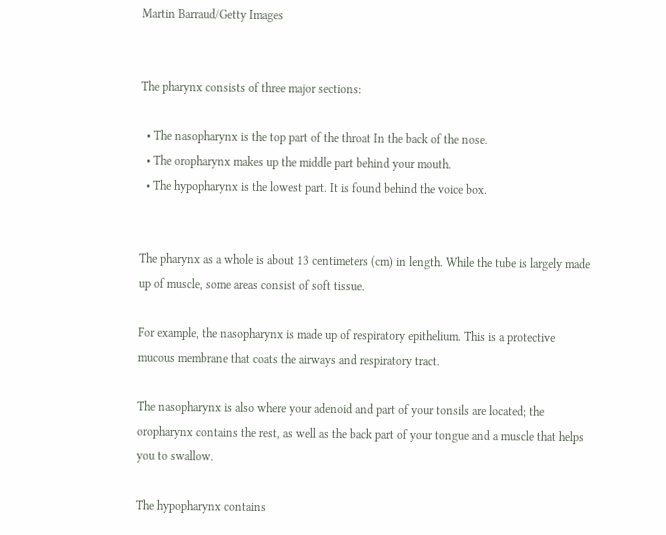Martin Barraud/Getty Images


The pharynx consists of three major sections:

  • The nasopharynx is the top part of the throat In the back of the nose.
  • The oropharynx makes up the middle part behind your mouth.
  • The hypopharynx is the lowest part. It is found behind the voice box.


The pharynx as a whole is about 13 centimeters (cm) in length. While the tube is largely made up of muscle, some areas consist of soft tissue.

For example, the nasopharynx is made up of respiratory epithelium. This is a protective mucous membrane that coats the airways and respiratory tract.

The nasopharynx is also where your adenoid and part of your tonsils are located; the oropharynx contains the rest, as well as the back part of your tongue and a muscle that helps you to swallow.

The hypopharynx contains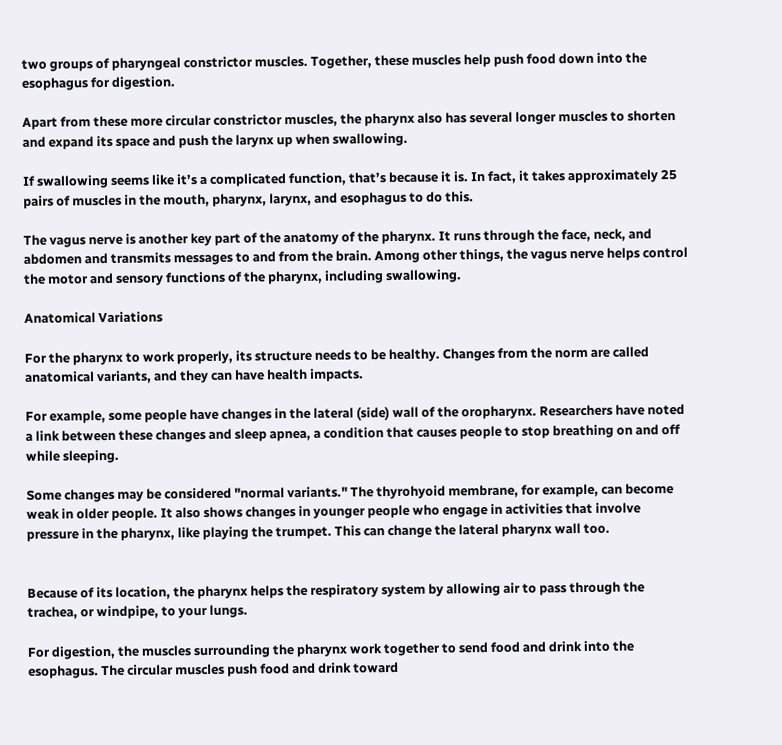two groups of pharyngeal constrictor muscles. Together, these muscles help push food down into the esophagus for digestion.

Apart from these more circular constrictor muscles, the pharynx also has several longer muscles to shorten and expand its space and push the larynx up when swallowing.

If swallowing seems like it’s a complicated function, that’s because it is. In fact, it takes approximately 25 pairs of muscles in the mouth, pharynx, larynx, and esophagus to do this.

The vagus nerve is another key part of the anatomy of the pharynx. It runs through the face, neck, and abdomen and transmits messages to and from the brain. Among other things, the vagus nerve helps control the motor and sensory functions of the pharynx, including swallowing.

Anatomical Variations

For the pharynx to work properly, its structure needs to be healthy. Changes from the norm are called anatomical variants, and they can have health impacts.

For example, some people have changes in the lateral (side) wall of the oropharynx. Researchers have noted a link between these changes and sleep apnea, a condition that causes people to stop breathing on and off while sleeping.

Some changes may be considered "normal variants." The thyrohyoid membrane, for example, can become weak in older people. It also shows changes in younger people who engage in activities that involve pressure in the pharynx, like playing the trumpet. This can change the lateral pharynx wall too.


Because of its location, the pharynx helps the respiratory system by allowing air to pass through the trachea, or windpipe, to your lungs.

For digestion, the muscles surrounding the pharynx work together to send food and drink into the esophagus. The circular muscles push food and drink toward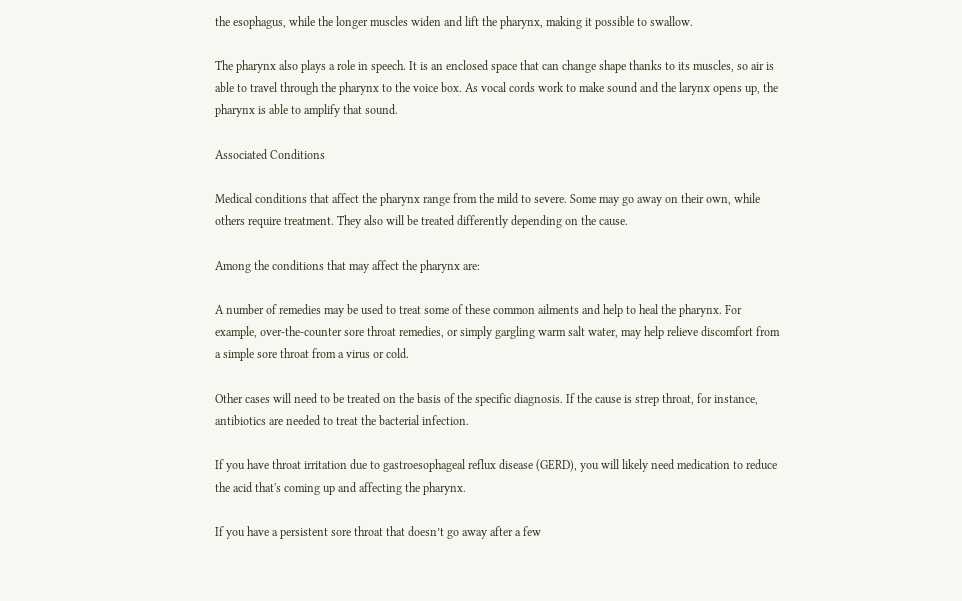the esophagus, while the longer muscles widen and lift the pharynx, making it possible to swallow.

The pharynx also plays a role in speech. It is an enclosed space that can change shape thanks to its muscles, so air is able to travel through the pharynx to the voice box. As vocal cords work to make sound and the larynx opens up, the pharynx is able to amplify that sound.

Associated Conditions

Medical conditions that affect the pharynx range from the mild to severe. Some may go away on their own, while others require treatment. They also will be treated differently depending on the cause.

Among the conditions that may affect the pharynx are:

A number of remedies may be used to treat some of these common ailments and help to heal the pharynx. For example, over-the-counter sore throat remedies, or simply gargling warm salt water, may help relieve discomfort from a simple sore throat from a virus or cold.

Other cases will need to be treated on the basis of the specific diagnosis. If the cause is strep throat, for instance, antibiotics are needed to treat the bacterial infection.

If you have throat irritation due to gastroesophageal reflux disease (GERD), you will likely need medication to reduce the acid that's coming up and affecting the pharynx.

If you have a persistent sore throat that doesn’t go away after a few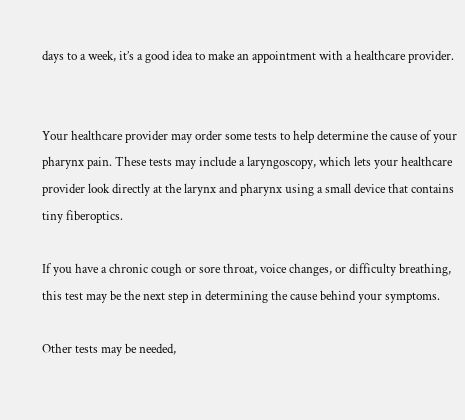days to a week, it’s a good idea to make an appointment with a healthcare provider.


Your healthcare provider may order some tests to help determine the cause of your pharynx pain. These tests may include a laryngoscopy, which lets your healthcare provider look directly at the larynx and pharynx using a small device that contains tiny fiberoptics.

If you have a chronic cough or sore throat, voice changes, or difficulty breathing, this test may be the next step in determining the cause behind your symptoms.

Other tests may be needed,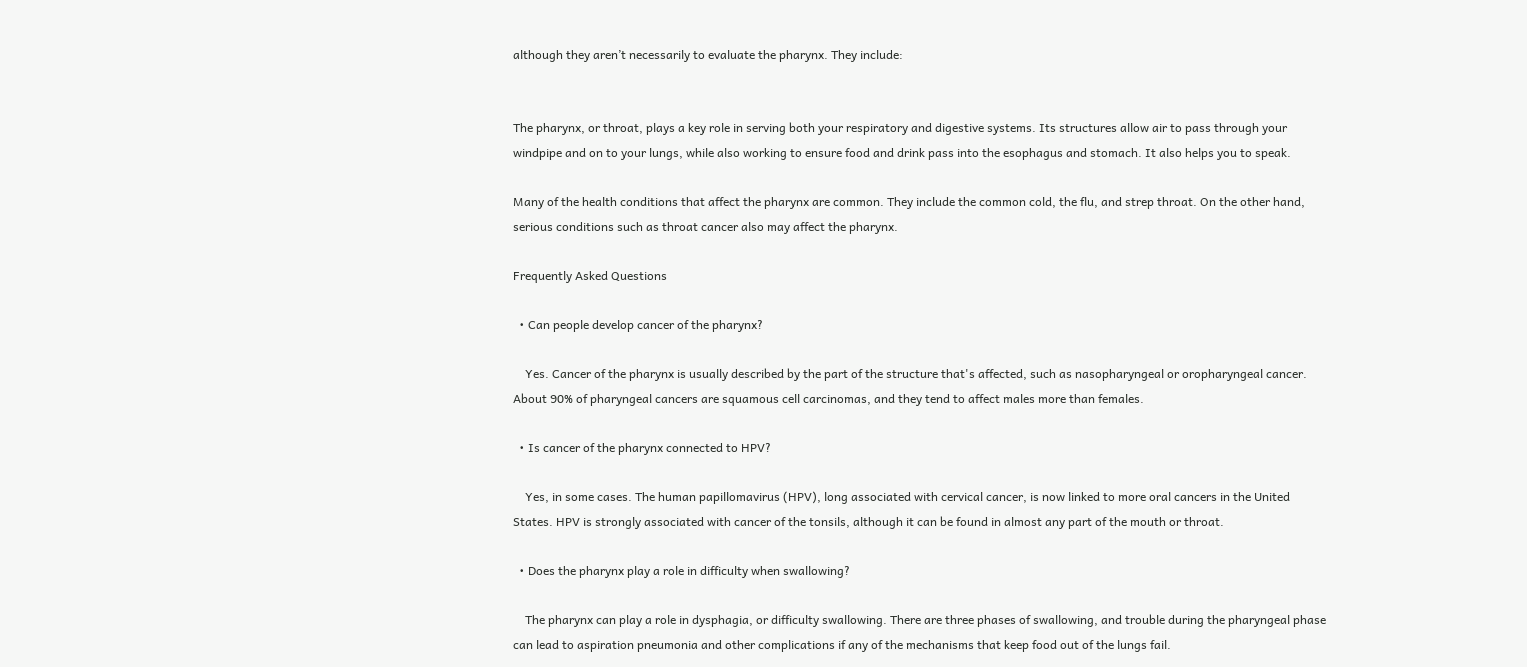although they aren’t necessarily to evaluate the pharynx. They include:


The pharynx, or throat, plays a key role in serving both your respiratory and digestive systems. Its structures allow air to pass through your windpipe and on to your lungs, while also working to ensure food and drink pass into the esophagus and stomach. It also helps you to speak.

Many of the health conditions that affect the pharynx are common. They include the common cold, the flu, and strep throat. On the other hand, serious conditions such as throat cancer also may affect the pharynx.

Frequently Asked Questions

  • Can people develop cancer of the pharynx?

    Yes. Cancer of the pharynx is usually described by the part of the structure that's affected, such as nasopharyngeal or oropharyngeal cancer. About 90% of pharyngeal cancers are squamous cell carcinomas, and they tend to affect males more than females.

  • Is cancer of the pharynx connected to HPV?

    Yes, in some cases. The human papillomavirus (HPV), long associated with cervical cancer, is now linked to more oral cancers in the United States. HPV is strongly associated with cancer of the tonsils, although it can be found in almost any part of the mouth or throat.

  • Does the pharynx play a role in difficulty when swallowing?

    The pharynx can play a role in dysphagia, or difficulty swallowing. There are three phases of swallowing, and trouble during the pharyngeal phase can lead to aspiration pneumonia and other complications if any of the mechanisms that keep food out of the lungs fail.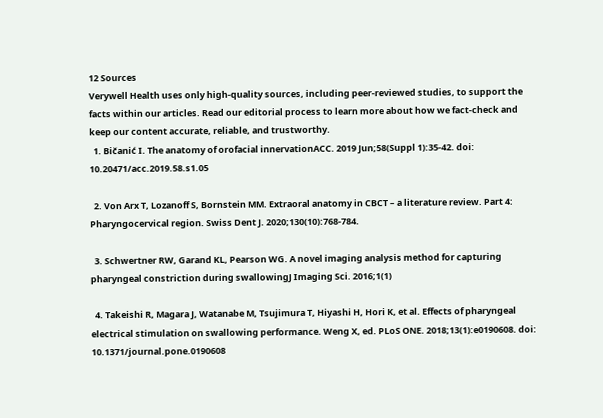12 Sources
Verywell Health uses only high-quality sources, including peer-reviewed studies, to support the facts within our articles. Read our editorial process to learn more about how we fact-check and keep our content accurate, reliable, and trustworthy.
  1. Bičanić I. The anatomy of orofacial innervationACC. 2019 Jun;58(Suppl 1):35-42. doi: 10.20471/acc.2019.58.s1.05

  2. Von Arx T, Lozanoff S, Bornstein MM. Extraoral anatomy in CBCT – a literature review. Part 4: Pharyngocervical region. Swiss Dent J. 2020;130(10):768-784.

  3. Schwertner RW, Garand KL, Pearson WG. A novel imaging analysis method for capturing pharyngeal constriction during swallowingJ Imaging Sci. 2016;1(1)

  4. Takeishi R, Magara J, Watanabe M, Tsujimura T, Hiyashi H, Hori K, et al. Effects of pharyngeal electrical stimulation on swallowing performance. Weng X, ed. PLoS ONE. 2018;13(1):e0190608. doi: 10.1371/journal.pone.0190608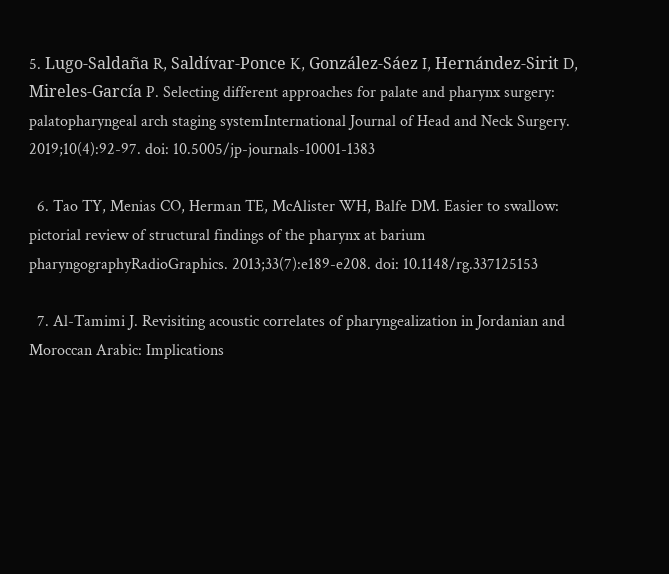5. Lugo-Saldaña R, Saldívar-Ponce K, González-Sáez I, Hernández-Sirit D, Mireles-García P. Selecting different approaches for palate and pharynx surgery: palatopharyngeal arch staging systemInternational Journal of Head and Neck Surgery. 2019;10(4):92-97. doi: 10.5005/jp-journals-10001-1383

  6. Tao TY, Menias CO, Herman TE, McAlister WH, Balfe DM. Easier to swallow: pictorial review of structural findings of the pharynx at barium pharyngographyRadioGraphics. 2013;33(7):e189-e208. doi: 10.1148/rg.337125153

  7. Al-Tamimi J. Revisiting acoustic correlates of pharyngealization in Jordanian and Moroccan Arabic: Implications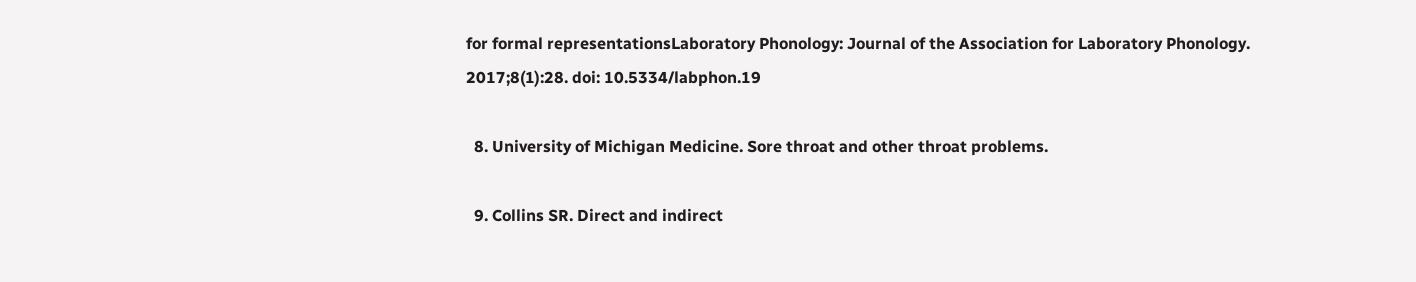for formal representationsLaboratory Phonology: Journal of the Association for Laboratory Phonology. 2017;8(1):28. doi: 10.5334/labphon.19

  8. University of Michigan Medicine. Sore throat and other throat problems.

  9. Collins SR. Direct and indirect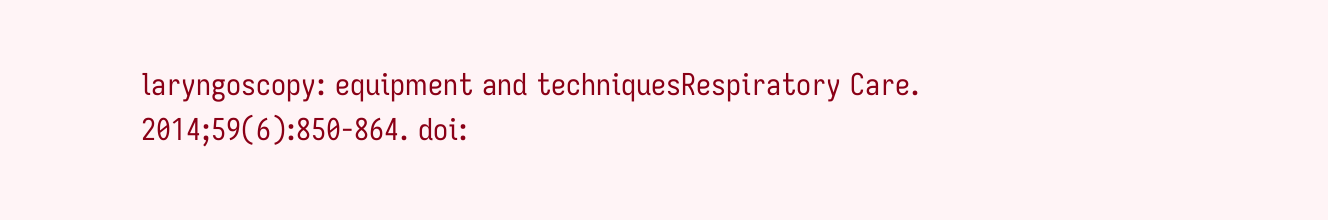laryngoscopy: equipment and techniquesRespiratory Care. 2014;59(6):850-864. doi: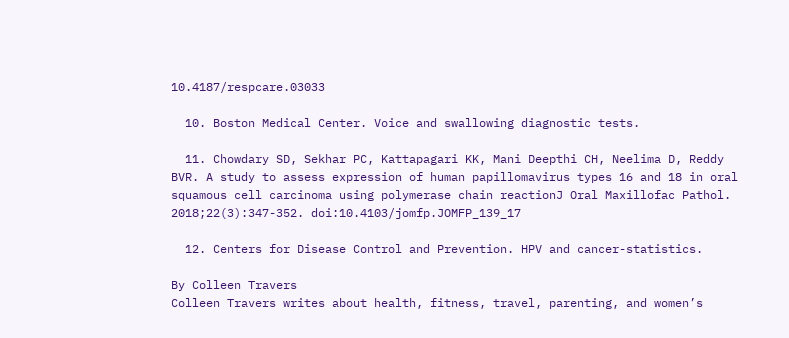10.4187/respcare.03033

  10. Boston Medical Center. Voice and swallowing diagnostic tests.

  11. Chowdary SD, Sekhar PC, Kattapagari KK, Mani Deepthi CH, Neelima D, Reddy BVR. A study to assess expression of human papillomavirus types 16 and 18 in oral squamous cell carcinoma using polymerase chain reactionJ Oral Maxillofac Pathol. 2018;22(3):347-352. doi:10.4103/jomfp.JOMFP_139_17

  12. Centers for Disease Control and Prevention. HPV and cancer-statistics.

By Colleen Travers
Colleen Travers writes about health, fitness, travel, parenting, and women’s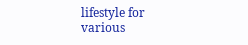lifestyle for various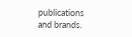publications and brands.